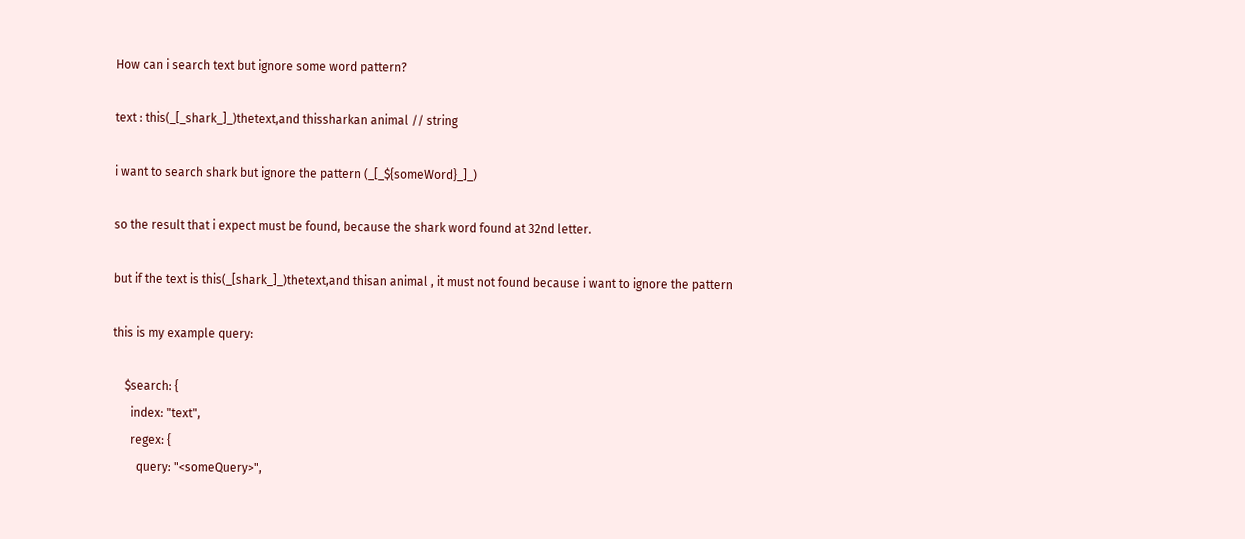How can i search text but ignore some word pattern?

text : this(_[_shark_]_)thetext,and thissharkan animal // string

i want to search shark but ignore the pattern (_[_${someWord}_]_)

so the result that i expect must be found, because the shark word found at 32nd letter.

but if the text is this(_[shark_]_)thetext,and thisan animal , it must not found because i want to ignore the pattern

this is my example query:

    $search: {
      index: "text",
      regex: {
        query: "<someQuery>",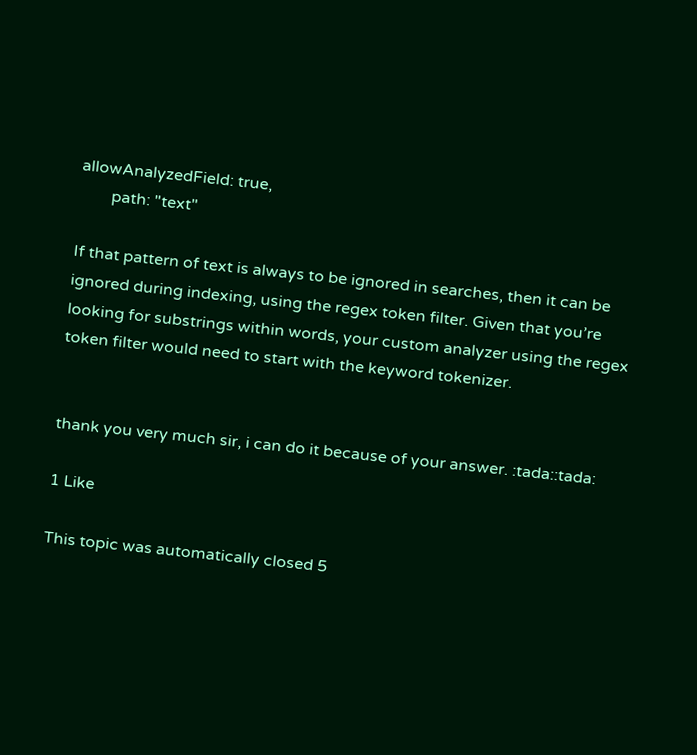allowAnalyzedField: true,
        path: "text"

If that pattern of text is always to be ignored in searches, then it can be ignored during indexing, using the regex token filter. Given that you’re looking for substrings within words, your custom analyzer using the regex token filter would need to start with the keyword tokenizer.


thank you very much sir, i can do it because of your answer. :tada::tada:

1 Like

This topic was automatically closed 5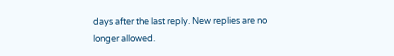days after the last reply. New replies are no longer allowed.